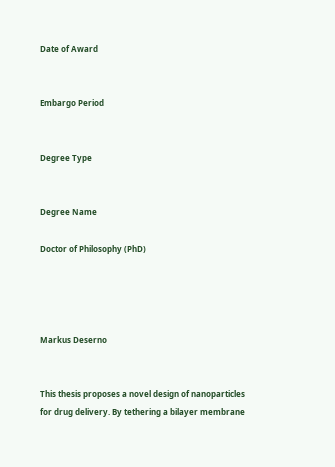Date of Award


Embargo Period


Degree Type


Degree Name

Doctor of Philosophy (PhD)




Markus Deserno


This thesis proposes a novel design of nanoparticles for drug delivery. By tethering a bilayer membrane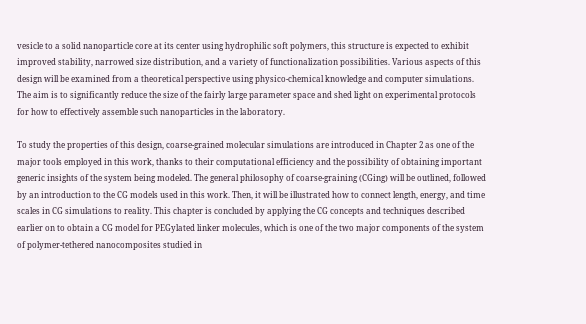vesicle to a solid nanoparticle core at its center using hydrophilic soft polymers, this structure is expected to exhibit improved stability, narrowed size distribution, and a variety of functionalization possibilities. Various aspects of this design will be examined from a theoretical perspective using physico-chemical knowledge and computer simulations. The aim is to significantly reduce the size of the fairly large parameter space and shed light on experimental protocols for how to effectively assemble such nanoparticles in the laboratory.

To study the properties of this design, coarse-grained molecular simulations are introduced in Chapter 2 as one of the major tools employed in this work, thanks to their computational efficiency and the possibility of obtaining important generic insights of the system being modeled. The general philosophy of coarse-graining (CGing) will be outlined, followed by an introduction to the CG models used in this work. Then, it will be illustrated how to connect length, energy, and time scales in CG simulations to reality. This chapter is concluded by applying the CG concepts and techniques described earlier on to obtain a CG model for PEGylated linker molecules, which is one of the two major components of the system of polymer-tethered nanocomposites studied in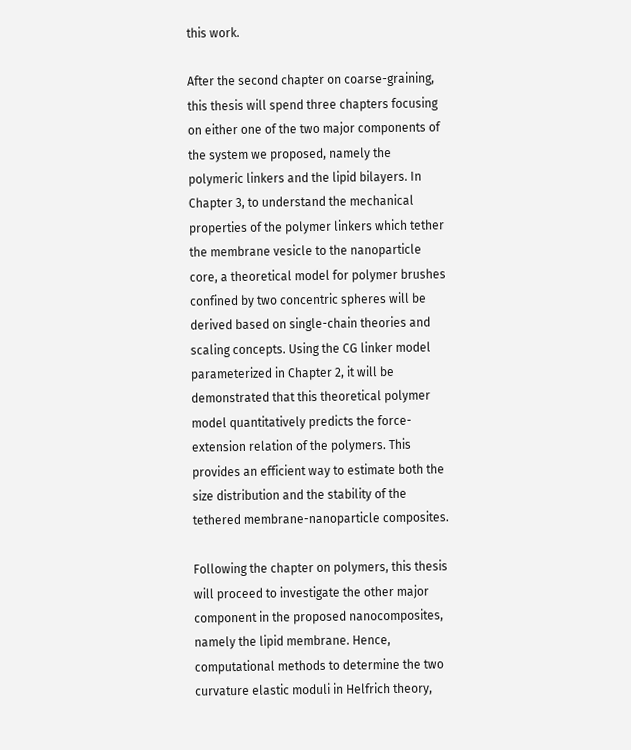this work.

After the second chapter on coarse-graining, this thesis will spend three chapters focusing on either one of the two major components of the system we proposed, namely the polymeric linkers and the lipid bilayers. In Chapter 3, to understand the mechanical properties of the polymer linkers which tether the membrane vesicle to the nanoparticle core, a theoretical model for polymer brushes confined by two concentric spheres will be derived based on single-chain theories and scaling concepts. Using the CG linker model parameterized in Chapter 2, it will be demonstrated that this theoretical polymer model quantitatively predicts the force-extension relation of the polymers. This provides an efficient way to estimate both the size distribution and the stability of the tethered membrane-nanoparticle composites.

Following the chapter on polymers, this thesis will proceed to investigate the other major component in the proposed nanocomposites, namely the lipid membrane. Hence, computational methods to determine the two curvature elastic moduli in Helfrich theory,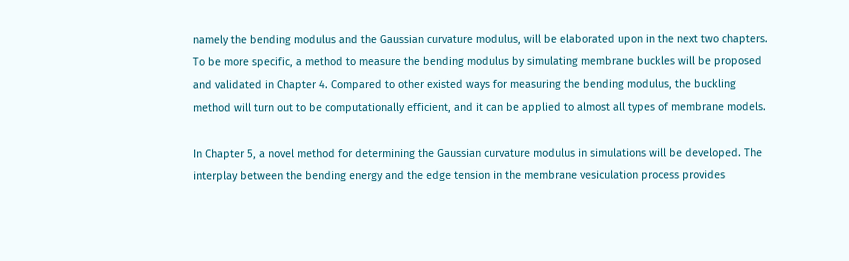namely the bending modulus and the Gaussian curvature modulus, will be elaborated upon in the next two chapters. To be more specific, a method to measure the bending modulus by simulating membrane buckles will be proposed and validated in Chapter 4. Compared to other existed ways for measuring the bending modulus, the buckling method will turn out to be computationally efficient, and it can be applied to almost all types of membrane models.

In Chapter 5, a novel method for determining the Gaussian curvature modulus in simulations will be developed. The interplay between the bending energy and the edge tension in the membrane vesiculation process provides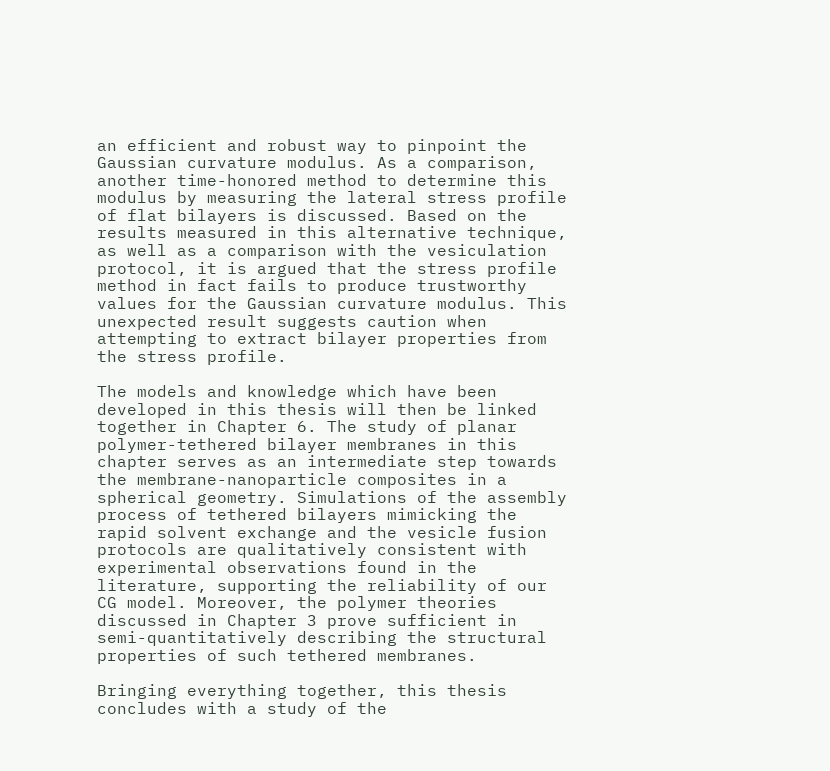an efficient and robust way to pinpoint the Gaussian curvature modulus. As a comparison, another time-honored method to determine this modulus by measuring the lateral stress profile of flat bilayers is discussed. Based on the results measured in this alternative technique, as well as a comparison with the vesiculation protocol, it is argued that the stress profile method in fact fails to produce trustworthy values for the Gaussian curvature modulus. This unexpected result suggests caution when attempting to extract bilayer properties from the stress profile.

The models and knowledge which have been developed in this thesis will then be linked together in Chapter 6. The study of planar polymer-tethered bilayer membranes in this chapter serves as an intermediate step towards the membrane-nanoparticle composites in a spherical geometry. Simulations of the assembly process of tethered bilayers mimicking the rapid solvent exchange and the vesicle fusion protocols are qualitatively consistent with experimental observations found in the literature, supporting the reliability of our CG model. Moreover, the polymer theories discussed in Chapter 3 prove sufficient in semi-quantitatively describing the structural properties of such tethered membranes.

Bringing everything together, this thesis concludes with a study of the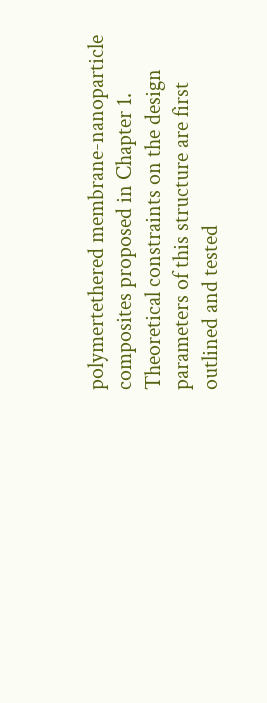polymertethered membrane-nanoparticle composites proposed in Chapter 1. Theoretical constraints on the design parameters of this structure are first outlined and tested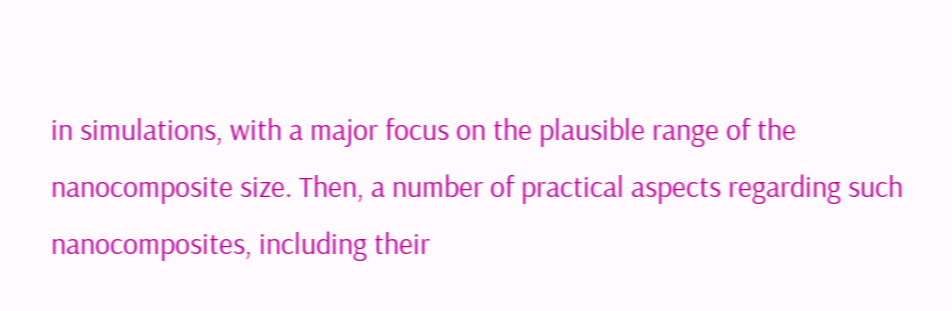in simulations, with a major focus on the plausible range of the nanocomposite size. Then, a number of practical aspects regarding such nanocomposites, including their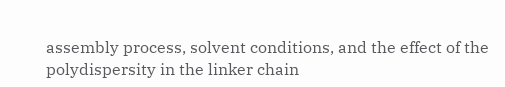assembly process, solvent conditions, and the effect of the polydispersity in the linker chain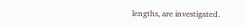lengths, are investigated.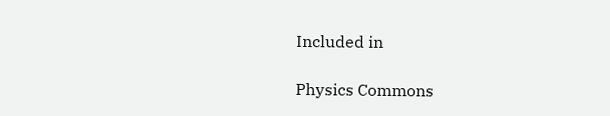Included in

Physics Commons